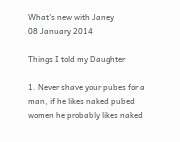What's new with Janey
08 January 2014

Things I told my Daughter

1. Never shave your pubes for a man, if he likes naked pubed women he probably likes naked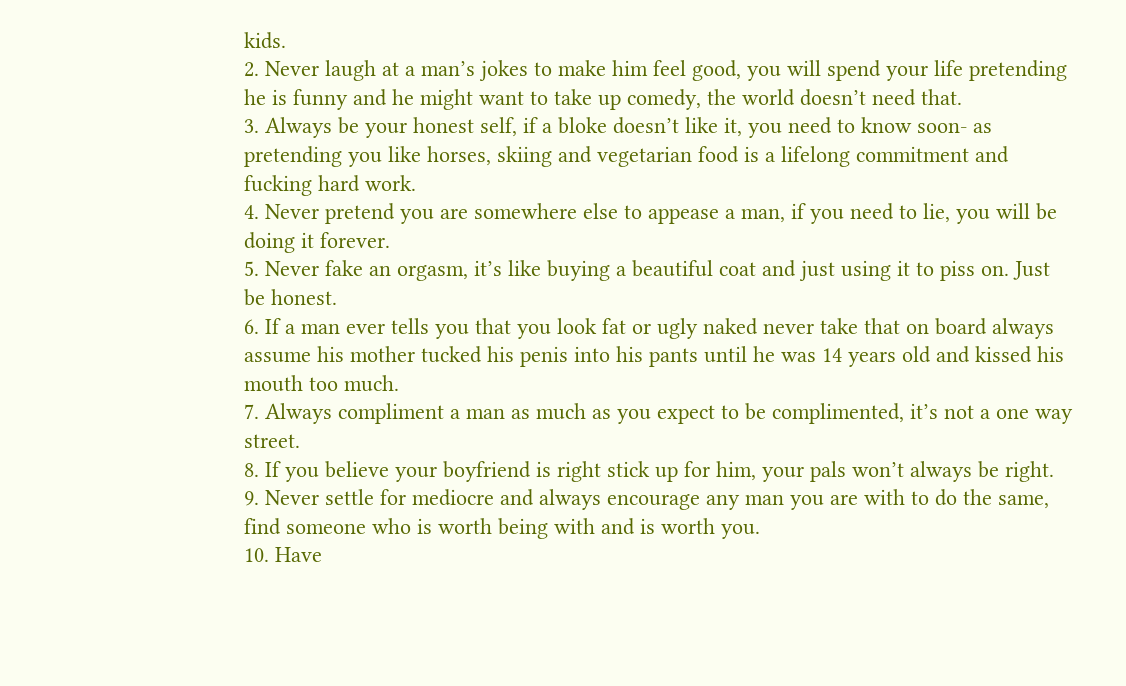kids.
2. Never laugh at a man’s jokes to make him feel good, you will spend your life pretending he is funny and he might want to take up comedy, the world doesn’t need that.
3. Always be your honest self, if a bloke doesn’t like it, you need to know soon- as pretending you like horses, skiing and vegetarian food is a lifelong commitment and fucking hard work.
4. Never pretend you are somewhere else to appease a man, if you need to lie, you will be doing it forever.
5. Never fake an orgasm, it’s like buying a beautiful coat and just using it to piss on. Just be honest.
6. If a man ever tells you that you look fat or ugly naked never take that on board always assume his mother tucked his penis into his pants until he was 14 years old and kissed his mouth too much.
7. Always compliment a man as much as you expect to be complimented, it’s not a one way street.
8. If you believe your boyfriend is right stick up for him, your pals won’t always be right.
9. Never settle for mediocre and always encourage any man you are with to do the same, find someone who is worth being with and is worth you.
10. Have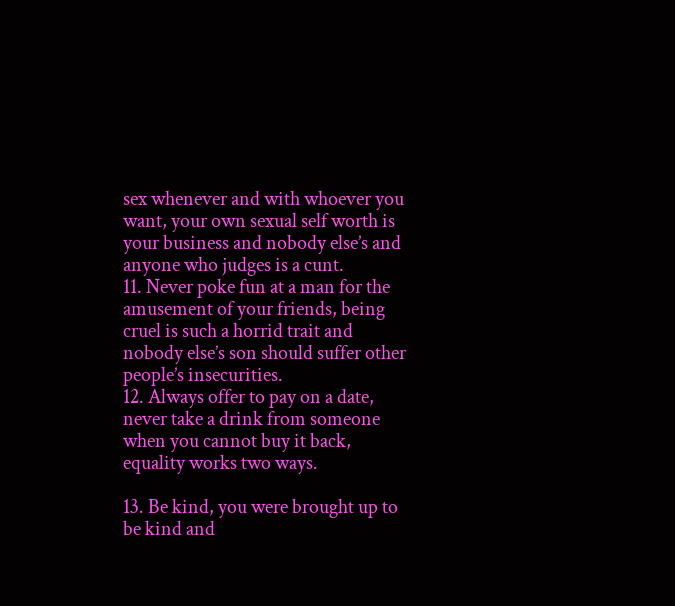sex whenever and with whoever you want, your own sexual self worth is your business and nobody else’s and anyone who judges is a cunt.
11. Never poke fun at a man for the amusement of your friends, being cruel is such a horrid trait and nobody else’s son should suffer other people’s insecurities.
12. Always offer to pay on a date, never take a drink from someone when you cannot buy it back, equality works two ways.

13. Be kind, you were brought up to be kind and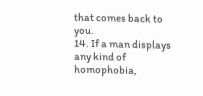that comes back to you.
14. If a man displays any kind of homophobia,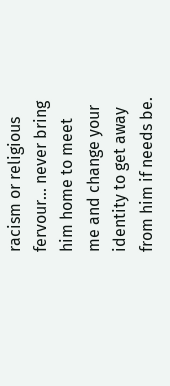racism or religious fervour… never bring him home to meet me and change your identity to get away from him if needs be.